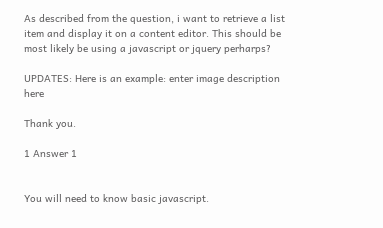As described from the question, i want to retrieve a list item and display it on a content editor. This should be most likely be using a javascript or jquery perharps?

UPDATES: Here is an example: enter image description here

Thank you.

1 Answer 1


You will need to know basic javascript.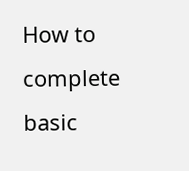How to complete basic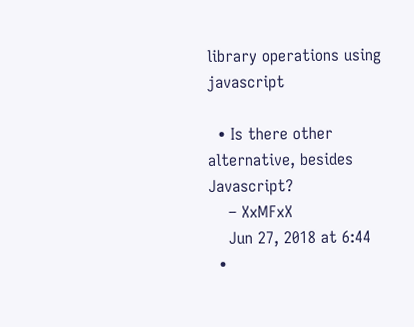library operations using javascript

  • Is there other alternative, besides Javascript?
    – XxMFxX
    Jun 27, 2018 at 6:44
  •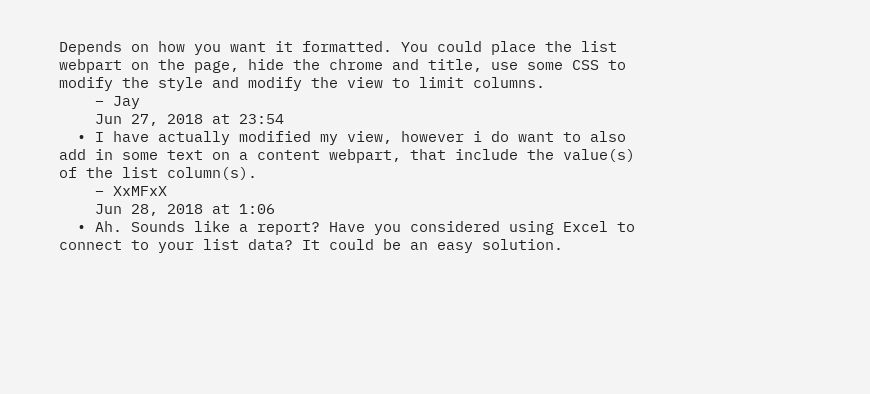Depends on how you want it formatted. You could place the list webpart on the page, hide the chrome and title, use some CSS to modify the style and modify the view to limit columns.
    – Jay
    Jun 27, 2018 at 23:54
  • I have actually modified my view, however i do want to also add in some text on a content webpart, that include the value(s) of the list column(s).
    – XxMFxX
    Jun 28, 2018 at 1:06
  • Ah. Sounds like a report? Have you considered using Excel to connect to your list data? It could be an easy solution.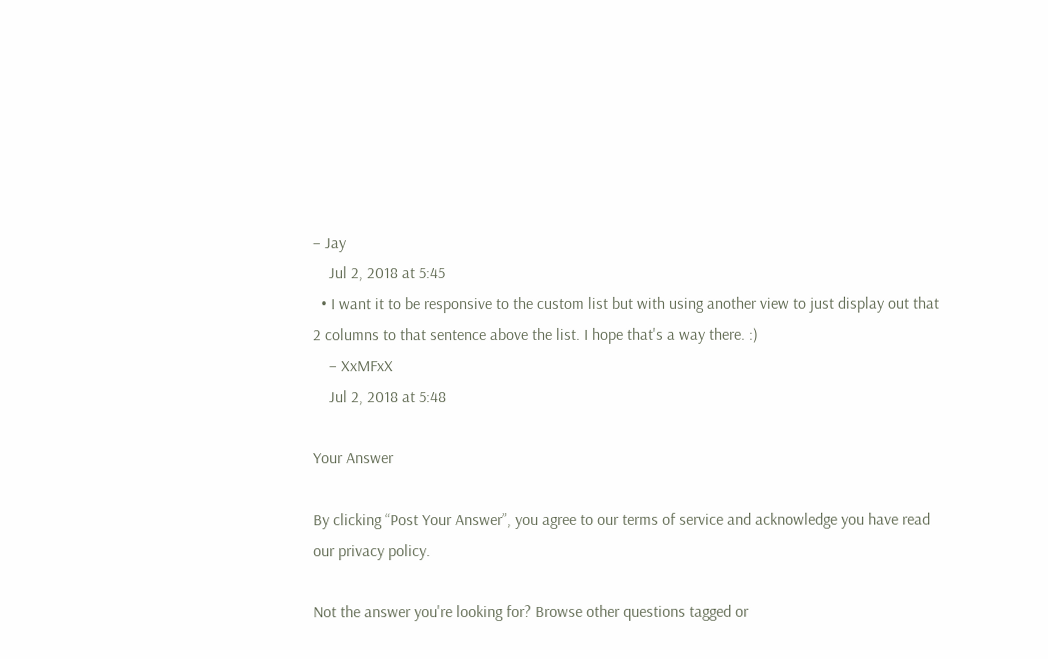– Jay
    Jul 2, 2018 at 5:45
  • I want it to be responsive to the custom list but with using another view to just display out that 2 columns to that sentence above the list. I hope that's a way there. :)
    – XxMFxX
    Jul 2, 2018 at 5:48

Your Answer

By clicking “Post Your Answer”, you agree to our terms of service and acknowledge you have read our privacy policy.

Not the answer you're looking for? Browse other questions tagged or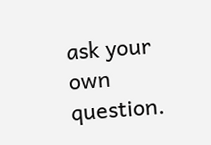ask your own question.